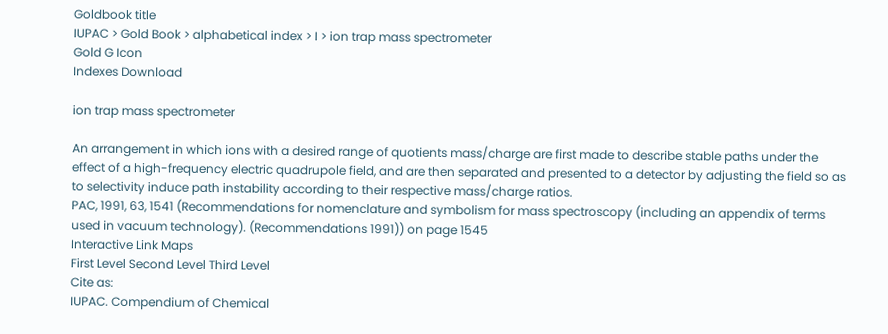Goldbook title
IUPAC > Gold Book > alphabetical index > I > ion trap mass spectrometer
Gold G Icon
Indexes Download

ion trap mass spectrometer

An arrangement in which ions with a desired range of quotients mass/charge are first made to describe stable paths under the effect of a high-frequency electric quadrupole field, and are then separated and presented to a detector by adjusting the field so as to selectivity induce path instability according to their respective mass/charge ratios.
PAC, 1991, 63, 1541 (Recommendations for nomenclature and symbolism for mass spectroscopy (including an appendix of terms used in vacuum technology). (Recommendations 1991)) on page 1545
Interactive Link Maps
First Level Second Level Third Level
Cite as:
IUPAC. Compendium of Chemical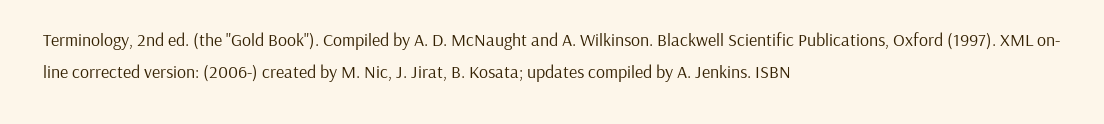Terminology, 2nd ed. (the "Gold Book"). Compiled by A. D. McNaught and A. Wilkinson. Blackwell Scientific Publications, Oxford (1997). XML on-line corrected version: (2006-) created by M. Nic, J. Jirat, B. Kosata; updates compiled by A. Jenkins. ISBN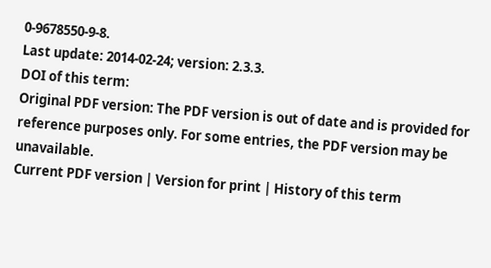0-9678550-9-8.
Last update: 2014-02-24; version: 2.3.3.
DOI of this term:
Original PDF version: The PDF version is out of date and is provided for reference purposes only. For some entries, the PDF version may be unavailable.
Current PDF version | Version for print | History of this term